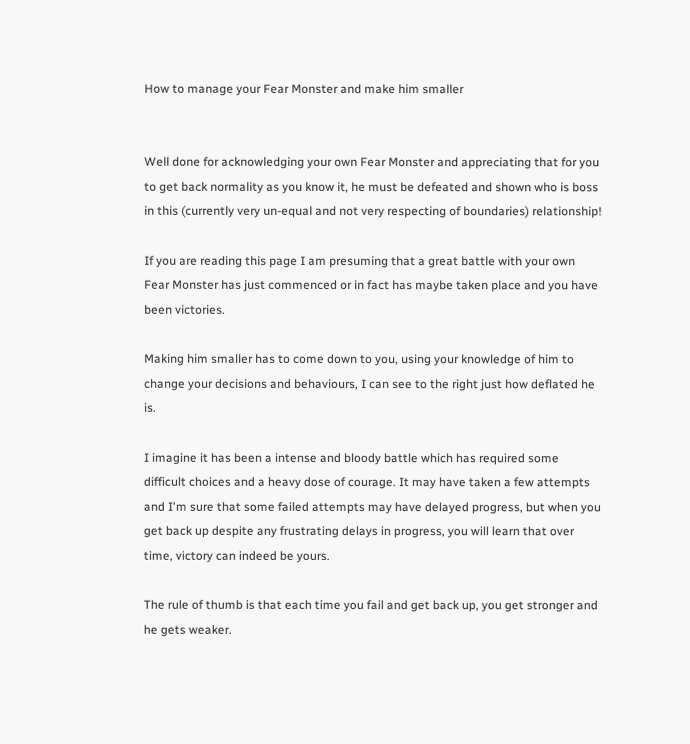How to manage your Fear Monster and make him smaller


Well done for acknowledging your own Fear Monster and appreciating that for you to get back normality as you know it, he must be defeated and shown who is boss in this (currently very un-equal and not very respecting of boundaries) relationship!

If you are reading this page I am presuming that a great battle with your own Fear Monster has just commenced or in fact has maybe taken place and you have been victories.

Making him smaller has to come down to you, using your knowledge of him to change your decisions and behaviours, I can see to the right just how deflated he is.

I imagine it has been a intense and bloody battle which has required some difficult choices and a heavy dose of courage. It may have taken a few attempts and I'm sure that some failed attempts may have delayed progress, but when you get back up despite any frustrating delays in progress, you will learn that over time, victory can indeed be yours.

The rule of thumb is that each time you fail and get back up, you get stronger and he gets weaker.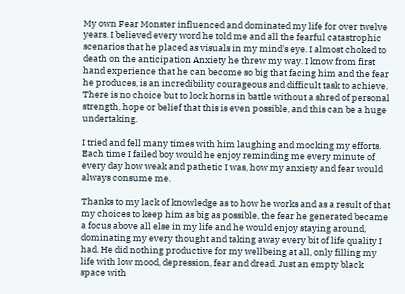My own Fear Monster influenced and dominated my life for over twelve years. I believed every word he told me and all the fearful catastrophic scenarios that he placed as visuals in my mind's eye. I almost choked to death on the anticipation Anxiety he threw my way. I know from first hand experience that he can become so big that facing him and the fear he produces, is an incredibility courageous and difficult task to achieve. There is no choice but to lock horns in battle without a shred of personal strength, hope or belief that this is even possible, and this can be a huge undertaking.

I tried and fell many times with him laughing and mocking my efforts. Each time I failed boy would he enjoy reminding me every minute of every day how weak and pathetic I was, how my anxiety and fear would always consume me.

Thanks to my lack of knowledge as to how he works and as a result of that my choices to keep him as big as possible, the fear he generated became a focus above all else in my life and he would enjoy staying around, dominating my every thought and taking away every bit of life quality I had. He did nothing productive for my wellbeing at all, only filling my life with low mood, depression, fear and dread. Just an empty black space with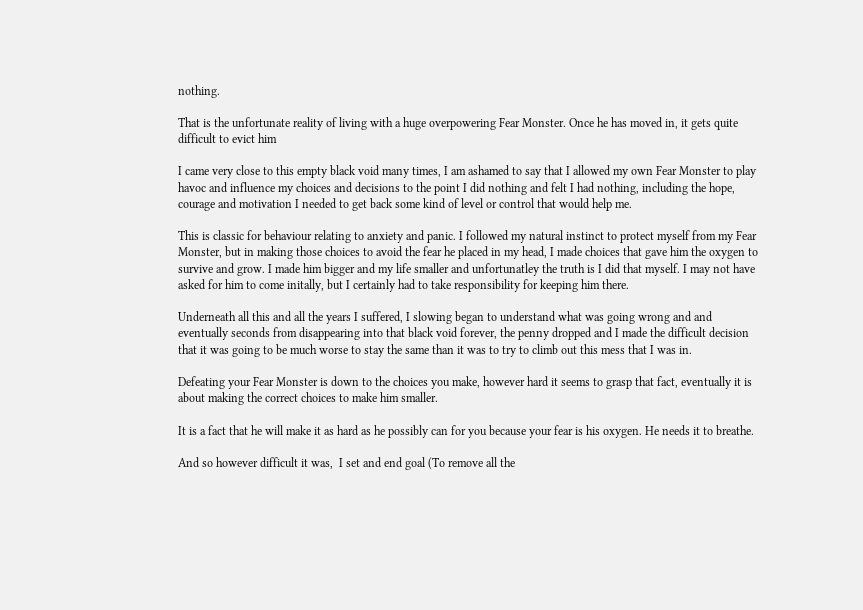nothing.

That is the unfortunate reality of living with a huge overpowering Fear Monster. Once he has moved in, it gets quite difficult to evict him

I came very close to this empty black void many times, I am ashamed to say that I allowed my own Fear Monster to play havoc and influence my choices and decisions to the point I did nothing and felt I had nothing, including the hope, courage and motivation I needed to get back some kind of level or control that would help me.

This is classic for behaviour relating to anxiety and panic. I followed my natural instinct to protect myself from my Fear Monster, but in making those choices to avoid the fear he placed in my head, I made choices that gave him the oxygen to survive and grow. I made him bigger and my life smaller and unfortunatley the truth is I did that myself. I may not have asked for him to come initally, but I certainly had to take responsibility for keeping him there.

Underneath all this and all the years I suffered, I slowing began to understand what was going wrong and and eventually seconds from disappearing into that black void forever, the penny dropped and I made the difficult decision that it was going to be much worse to stay the same than it was to try to climb out this mess that I was in.

Defeating your Fear Monster is down to the choices you make, however hard it seems to grasp that fact, eventually it is about making the correct choices to make him smaller.

It is a fact that he will make it as hard as he possibly can for you because your fear is his oxygen. He needs it to breathe.

And so however difficult it was,  I set and end goal (To remove all the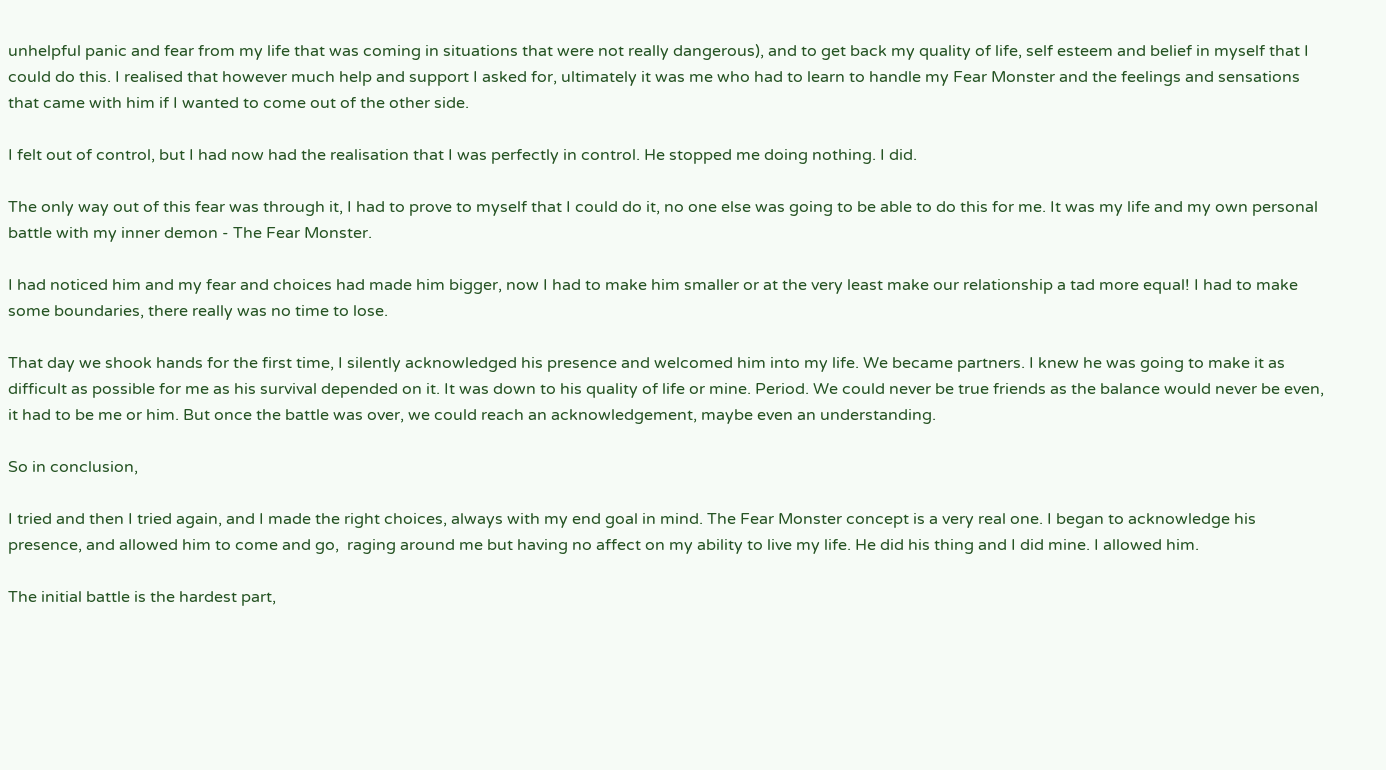unhelpful panic and fear from my life that was coming in situations that were not really dangerous), and to get back my quality of life, self esteem and belief in myself that I could do this. I realised that however much help and support I asked for, ultimately it was me who had to learn to handle my Fear Monster and the feelings and sensations that came with him if I wanted to come out of the other side.

I felt out of control, but I had now had the realisation that I was perfectly in control. He stopped me doing nothing. I did.

The only way out of this fear was through it, I had to prove to myself that I could do it, no one else was going to be able to do this for me. It was my life and my own personal battle with my inner demon - The Fear Monster.

I had noticed him and my fear and choices had made him bigger, now I had to make him smaller or at the very least make our relationship a tad more equal! I had to make some boundaries, there really was no time to lose.

That day we shook hands for the first time, I silently acknowledged his presence and welcomed him into my life. We became partners. I knew he was going to make it as difficult as possible for me as his survival depended on it. It was down to his quality of life or mine. Period. We could never be true friends as the balance would never be even, it had to be me or him. But once the battle was over, we could reach an acknowledgement, maybe even an understanding.

So in conclusion,

I tried and then I tried again, and I made the right choices, always with my end goal in mind. The Fear Monster concept is a very real one. I began to acknowledge his presence, and allowed him to come and go,  raging around me but having no affect on my ability to live my life. He did his thing and I did mine. I allowed him.

The initial battle is the hardest part,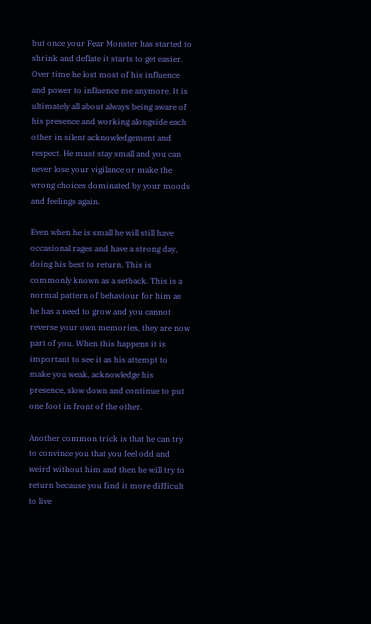but once your Fear Monster has started to shrink and deflate it starts to get easier. Over time he lost most of his influence and power to influence me anymore. It is ultimately all about always being aware of his presence and working alongside each other in silent acknowledgement and respect. He must stay small and you can never lose your vigilance or make the wrong choices dominated by your moods and feelings again.

Even when he is small he will still have occasional rages and have a strong day, doing his best to return. This is commonly known as a setback. This is a normal pattern of behaviour for him as he has a need to grow and you cannot reverse your own memories, they are now part of you. When this happens it is important to see it as his attempt to make you weak, acknowledge his presence, slow down and continue to put one foot in front of the other.

Another common trick is that he can try to convince you that you feel odd and weird without him and then he will try to return because you find it more difficult to live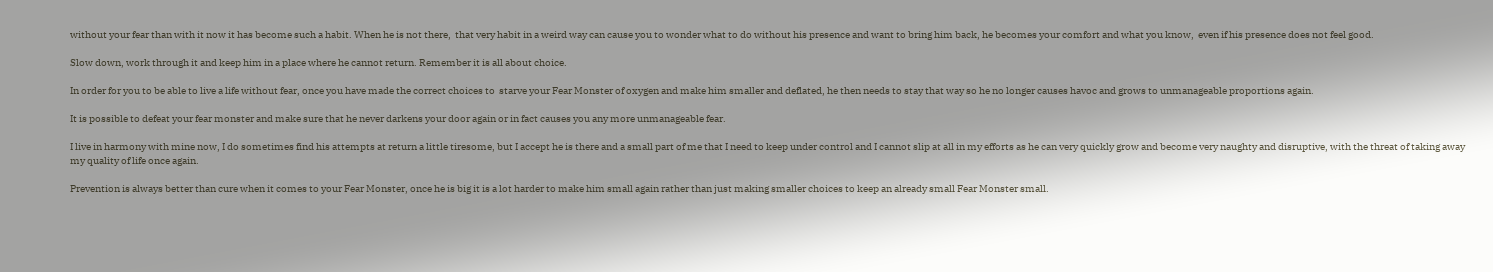without your fear than with it now it has become such a habit. When he is not there,  that very habit in a weird way can cause you to wonder what to do without his presence and want to bring him back, he becomes your comfort and what you know,  even if his presence does not feel good.

Slow down, work through it and keep him in a place where he cannot return. Remember it is all about choice.

In order for you to be able to live a life without fear, once you have made the correct choices to  starve your Fear Monster of oxygen and make him smaller and deflated, he then needs to stay that way so he no longer causes havoc and grows to unmanageable proportions again.

It is possible to defeat your fear monster and make sure that he never darkens your door again or in fact causes you any more unmanageable fear.

I live in harmony with mine now, I do sometimes find his attempts at return a little tiresome, but I accept he is there and a small part of me that I need to keep under control and I cannot slip at all in my efforts as he can very quickly grow and become very naughty and disruptive, with the threat of taking away my quality of life once again.

Prevention is always better than cure when it comes to your Fear Monster, once he is big it is a lot harder to make him small again rather than just making smaller choices to keep an already small Fear Monster small.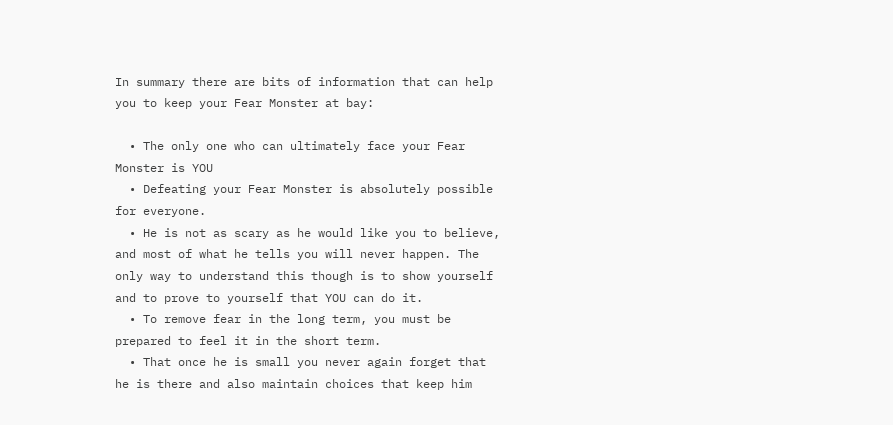In summary there are bits of information that can help you to keep your Fear Monster at bay:

  • The only one who can ultimately face your Fear Monster is YOU
  • Defeating your Fear Monster is absolutely possible for everyone.
  • He is not as scary as he would like you to believe, and most of what he tells you will never happen. The only way to understand this though is to show yourself and to prove to yourself that YOU can do it.
  • To remove fear in the long term, you must be prepared to feel it in the short term.
  • That once he is small you never again forget that he is there and also maintain choices that keep him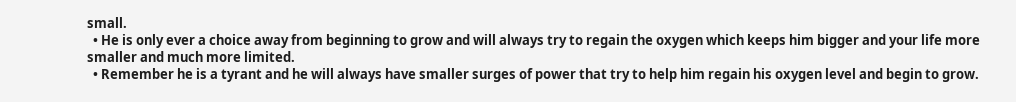small.
  • He is only ever a choice away from beginning to grow and will always try to regain the oxygen which keeps him bigger and your life more smaller and much more limited.
  • Remember he is a tyrant and he will always have smaller surges of power that try to help him regain his oxygen level and begin to grow.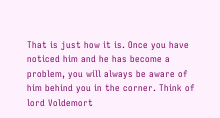That is just how it is. Once you have noticed him and he has become a problem, you will always be aware of him behind you in the corner. Think of lord Voldemort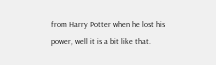from Harry Potter when he lost his power, well it is a bit like that.